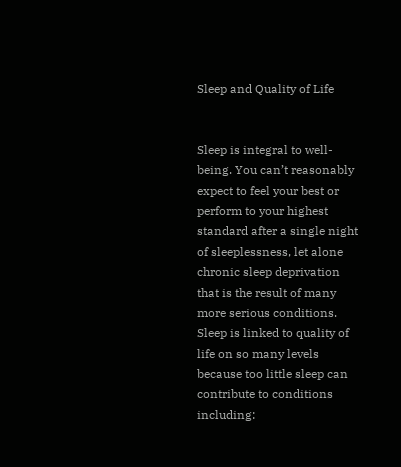Sleep and Quality of Life


Sleep is integral to well-being. You can’t reasonably expect to feel your best or perform to your highest standard after a single night of sleeplessness, let alone chronic sleep deprivation that is the result of many more serious conditions. Sleep is linked to quality of life on so many levels because too little sleep can contribute to conditions including: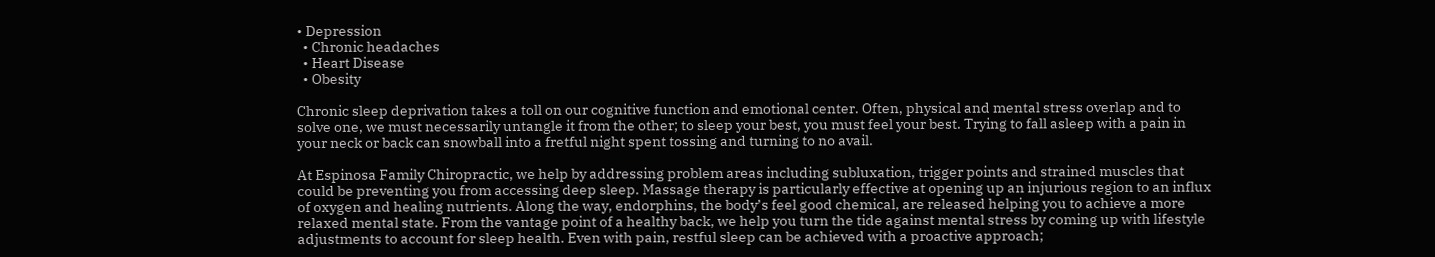• Depression
  • Chronic headaches
  • Heart Disease
  • Obesity

Chronic sleep deprivation takes a toll on our cognitive function and emotional center. Often, physical and mental stress overlap and to solve one, we must necessarily untangle it from the other; to sleep your best, you must feel your best. Trying to fall asleep with a pain in your neck or back can snowball into a fretful night spent tossing and turning to no avail.

At Espinosa Family Chiropractic, we help by addressing problem areas including subluxation, trigger points and strained muscles that could be preventing you from accessing deep sleep. Massage therapy is particularly effective at opening up an injurious region to an influx of oxygen and healing nutrients. Along the way, endorphins, the body’s feel good chemical, are released helping you to achieve a more relaxed mental state. From the vantage point of a healthy back, we help you turn the tide against mental stress by coming up with lifestyle adjustments to account for sleep health. Even with pain, restful sleep can be achieved with a proactive approach;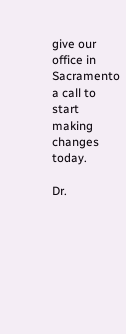give our office in Sacramento a call to start making changes today.

Dr.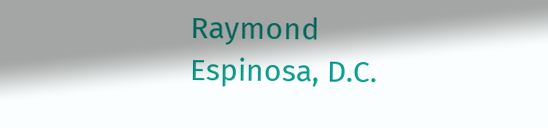Raymond Espinosa, D.C.